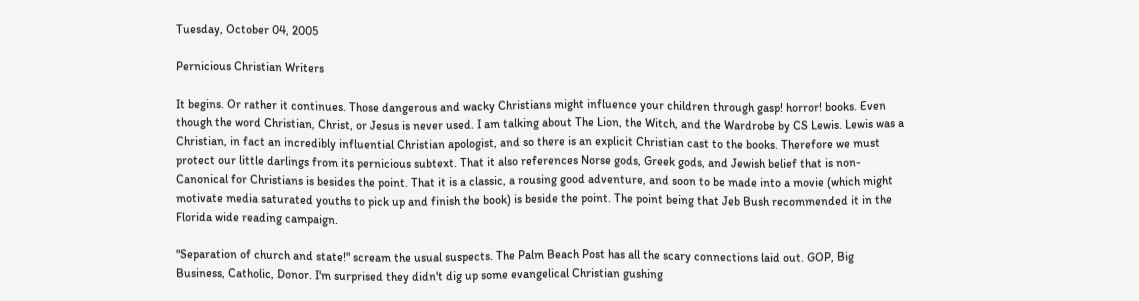Tuesday, October 04, 2005

Pernicious Christian Writers

It begins. Or rather it continues. Those dangerous and wacky Christians might influence your children through gasp! horror! books. Even though the word Christian, Christ, or Jesus is never used. I am talking about The Lion, the Witch, and the Wardrobe by CS Lewis. Lewis was a Christian, in fact an incredibly influential Christian apologist, and so there is an explicit Christian cast to the books. Therefore we must protect our little darlings from its pernicious subtext. That it also references Norse gods, Greek gods, and Jewish belief that is non-Canonical for Christians is besides the point. That it is a classic, a rousing good adventure, and soon to be made into a movie (which might motivate media saturated youths to pick up and finish the book) is beside the point. The point being that Jeb Bush recommended it in the Florida wide reading campaign.

"Separation of church and state!" scream the usual suspects. The Palm Beach Post has all the scary connections laid out. GOP, Big Business, Catholic, Donor. I'm surprised they didn't dig up some evangelical Christian gushing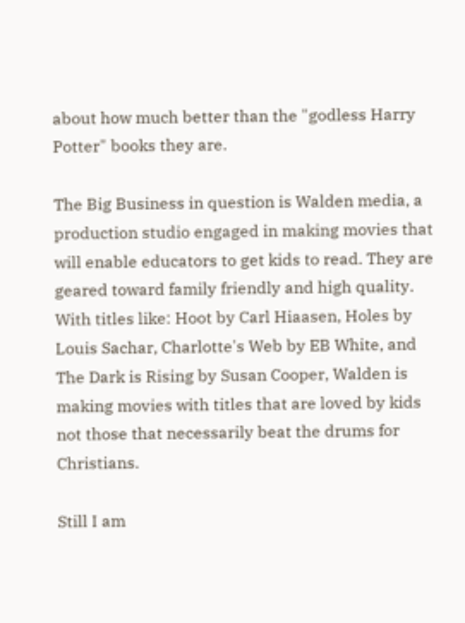about how much better than the "godless Harry Potter" books they are.

The Big Business in question is Walden media, a production studio engaged in making movies that will enable educators to get kids to read. They are geared toward family friendly and high quality. With titles like: Hoot by Carl Hiaasen, Holes by Louis Sachar, Charlotte's Web by EB White, and The Dark is Rising by Susan Cooper, Walden is making movies with titles that are loved by kids not those that necessarily beat the drums for Christians.

Still I am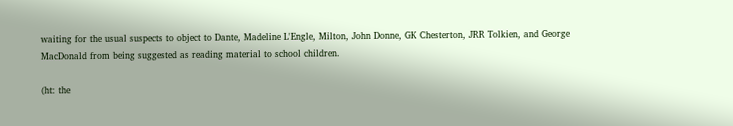waiting for the usual suspects to object to Dante, Madeline L'Engle, Milton, John Donne, GK Chesterton, JRR Tolkien, and George MacDonald from being suggested as reading material to school children.

(ht: the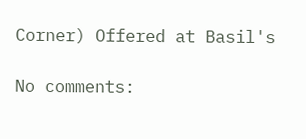Corner) Offered at Basil's

No comments: